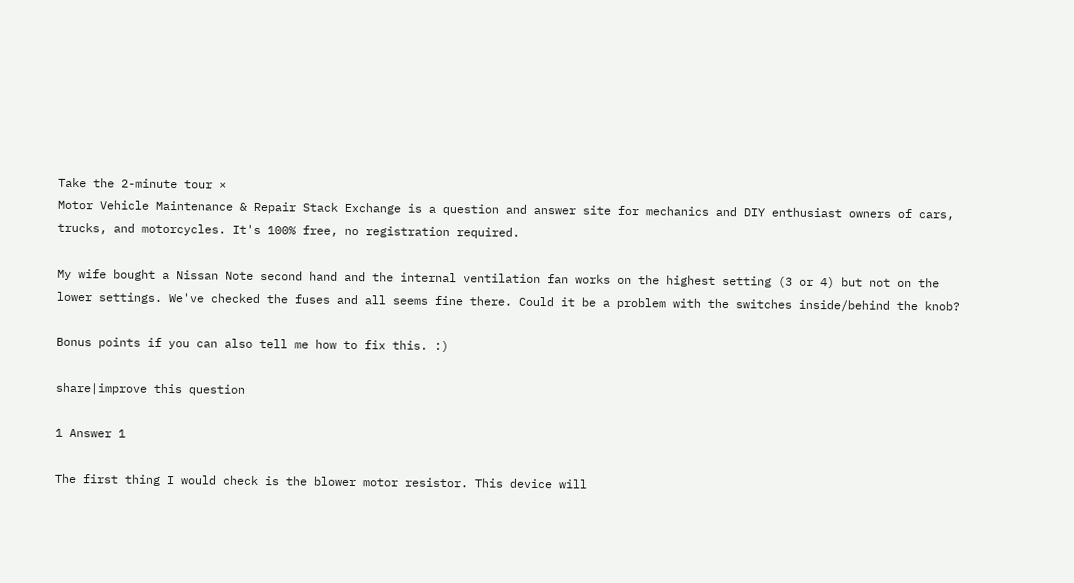Take the 2-minute tour ×
Motor Vehicle Maintenance & Repair Stack Exchange is a question and answer site for mechanics and DIY enthusiast owners of cars, trucks, and motorcycles. It's 100% free, no registration required.

My wife bought a Nissan Note second hand and the internal ventilation fan works on the highest setting (3 or 4) but not on the lower settings. We've checked the fuses and all seems fine there. Could it be a problem with the switches inside/behind the knob?

Bonus points if you can also tell me how to fix this. :)

share|improve this question

1 Answer 1

The first thing I would check is the blower motor resistor. This device will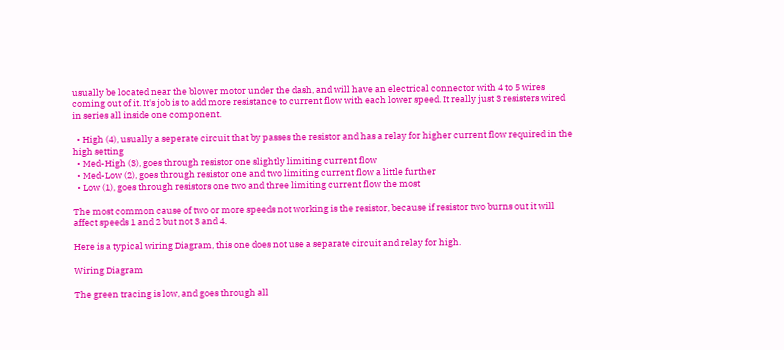usually be located near the blower motor under the dash, and will have an electrical connector with 4 to 5 wires coming out of it. It's job is to add more resistance to current flow with each lower speed. It really just 3 resisters wired in series all inside one component.

  • High (4), usually a seperate circuit that by passes the resistor and has a relay for higher current flow required in the high setting
  • Med-High (3), goes through resistor one slightly limiting current flow
  • Med-Low (2), goes through resistor one and two limiting current flow a little further
  • Low (1), goes through resistors one two and three limiting current flow the most

The most common cause of two or more speeds not working is the resistor, because if resistor two burns out it will affect speeds 1 and 2 but not 3 and 4.

Here is a typical wiring Diagram, this one does not use a separate circuit and relay for high.

Wiring Diagram

The green tracing is low, and goes through all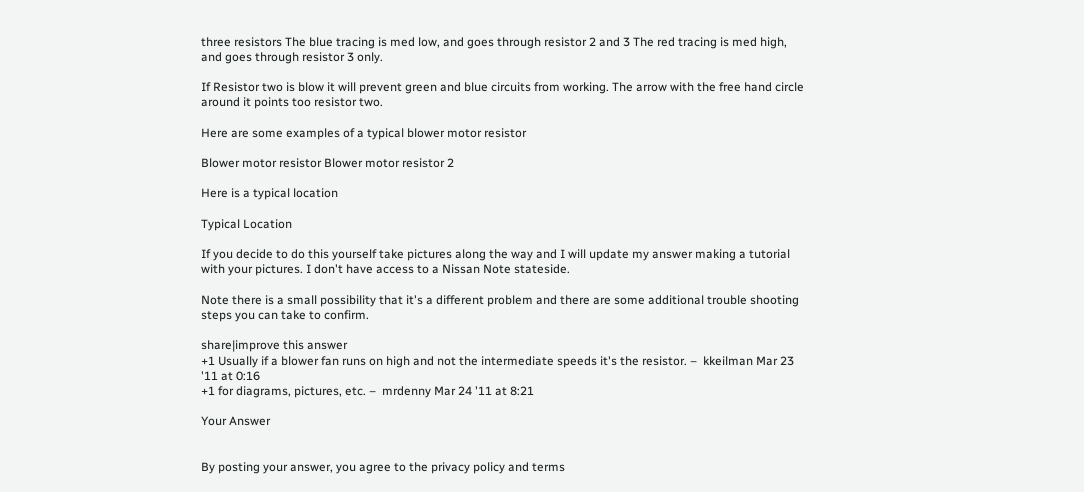three resistors The blue tracing is med low, and goes through resistor 2 and 3 The red tracing is med high, and goes through resistor 3 only.

If Resistor two is blow it will prevent green and blue circuits from working. The arrow with the free hand circle around it points too resistor two.

Here are some examples of a typical blower motor resistor

Blower motor resistor Blower motor resistor 2

Here is a typical location

Typical Location

If you decide to do this yourself take pictures along the way and I will update my answer making a tutorial with your pictures. I don't have access to a Nissan Note stateside.

Note there is a small possibility that it's a different problem and there are some additional trouble shooting steps you can take to confirm.

share|improve this answer
+1 Usually if a blower fan runs on high and not the intermediate speeds it's the resistor. –  kkeilman Mar 23 '11 at 0:16
+1 for diagrams, pictures, etc. –  mrdenny Mar 24 '11 at 8:21

Your Answer


By posting your answer, you agree to the privacy policy and terms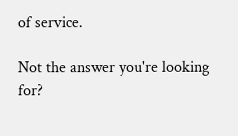of service.

Not the answer you're looking for?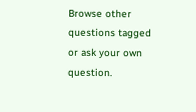Browse other questions tagged or ask your own question.